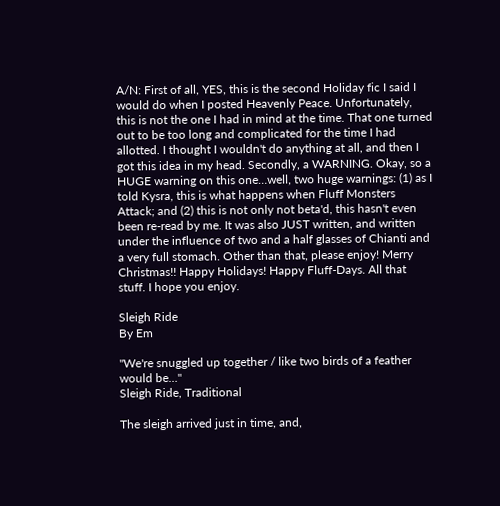A/N: First of all, YES, this is the second Holiday fic I said I would do when I posted Heavenly Peace. Unfortunately, this is not the one I had in mind at the time. That one turned out to be too long and complicated for the time I had allotted. I thought I wouldn't do anything at all, and then I got this idea in my head. Secondly, a WARNING. Okay, so a HUGE warning on this one…well, two huge warnings: (1) as I told Kysra, this is what happens when Fluff Monsters Attack; and (2) this is not only not beta'd, this hasn't even been re-read by me. It was also JUST written, and written under the influence of two and a half glasses of Chianti and a very full stomach. Other than that, please enjoy! Merry Christmas!! Happy Holidays! Happy Fluff-Days. All that stuff. I hope you enjoy.

Sleigh Ride
By Em

"We're snuggled up together / like two birds of a feather would be…"
Sleigh Ride, Traditional

The sleigh arrived just in time, and,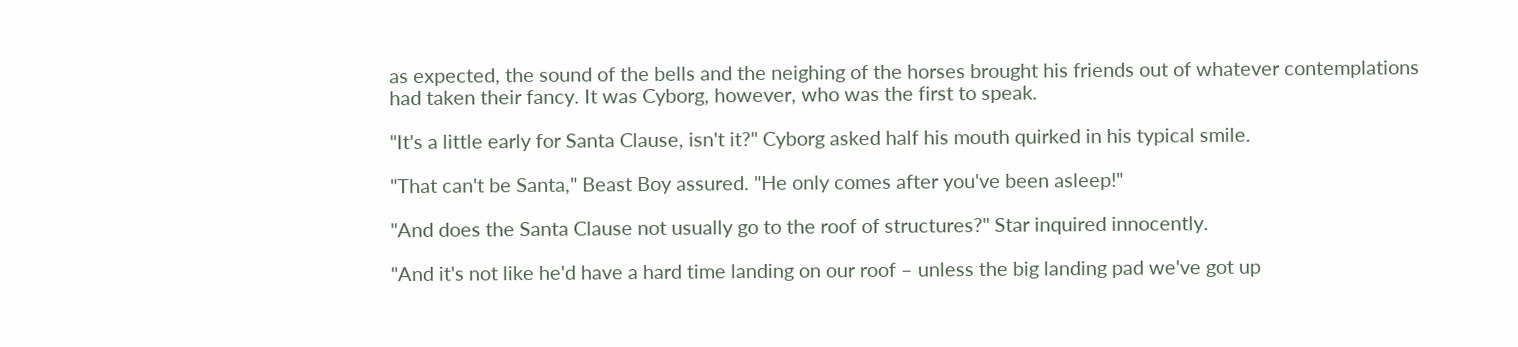as expected, the sound of the bells and the neighing of the horses brought his friends out of whatever contemplations had taken their fancy. It was Cyborg, however, who was the first to speak.

"It's a little early for Santa Clause, isn't it?" Cyborg asked half his mouth quirked in his typical smile.

"That can't be Santa," Beast Boy assured. "He only comes after you've been asleep!"

"And does the Santa Clause not usually go to the roof of structures?" Star inquired innocently.

"And it's not like he'd have a hard time landing on our roof – unless the big landing pad we've got up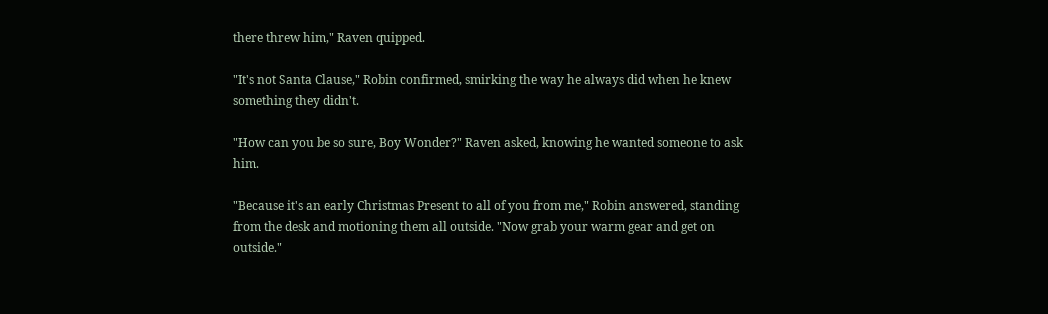there threw him," Raven quipped.

"It's not Santa Clause," Robin confirmed, smirking the way he always did when he knew something they didn't.

"How can you be so sure, Boy Wonder?" Raven asked, knowing he wanted someone to ask him.

"Because it's an early Christmas Present to all of you from me," Robin answered, standing from the desk and motioning them all outside. "Now grab your warm gear and get on outside."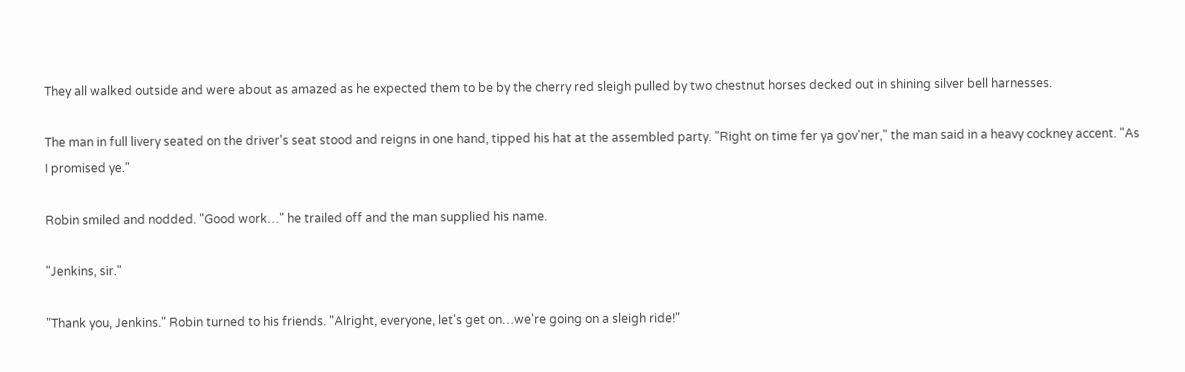They all walked outside and were about as amazed as he expected them to be by the cherry red sleigh pulled by two chestnut horses decked out in shining silver bell harnesses.

The man in full livery seated on the driver's seat stood and reigns in one hand, tipped his hat at the assembled party. "Right on time fer ya gov'ner," the man said in a heavy cockney accent. "As I promised ye."

Robin smiled and nodded. "Good work…" he trailed off and the man supplied his name.

"Jenkins, sir."

"Thank you, Jenkins." Robin turned to his friends. "Alright, everyone, let's get on…we're going on a sleigh ride!"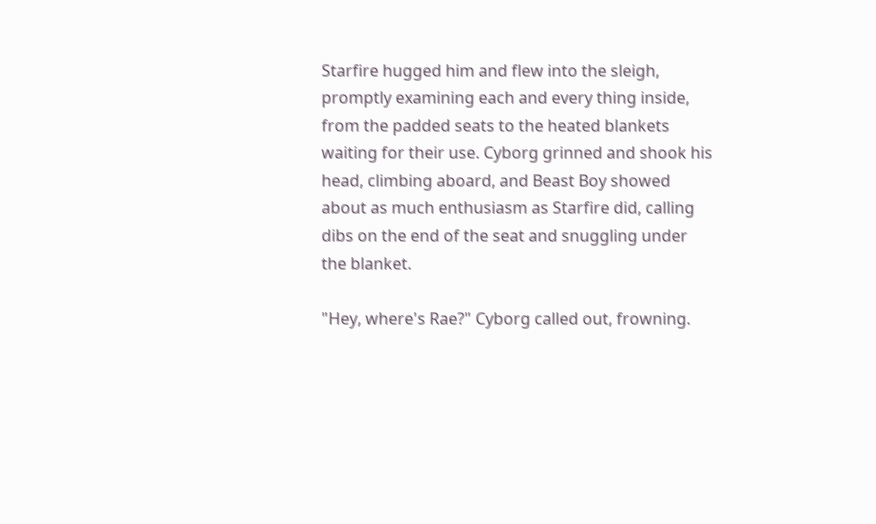Starfire hugged him and flew into the sleigh, promptly examining each and every thing inside, from the padded seats to the heated blankets waiting for their use. Cyborg grinned and shook his head, climbing aboard, and Beast Boy showed about as much enthusiasm as Starfire did, calling dibs on the end of the seat and snuggling under the blanket.

"Hey, where's Rae?" Cyborg called out, frowning.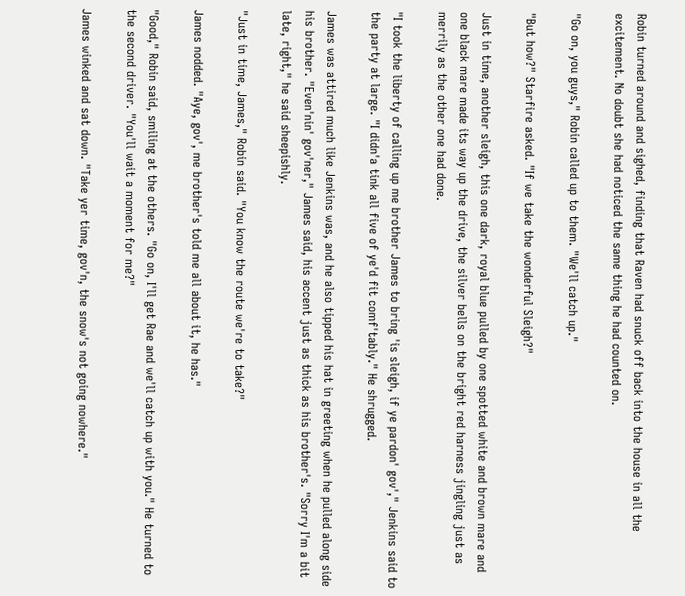Robin turned around and sighed, finding that Raven had snuck off back into the house in all the excitement. No doubt she had noticed the same thing he had counted on.

"Go on, you guys," Robin called up to them. "We'll catch up."

"But how?" Starfire asked. "If we take the wonderful Sleigh?"

Just in time, another sleigh, this one dark, royal blue pulled by one spotted white and brown mare and one black mare made its way up the drive, the silver bells on the bright red harness jingling just as merrily as the other one had done.

"I took the liberty of calling up me brother James to bring 'is sleigh, if ye pardon' gov'," Jenkins said to the party at large. "I didn'a tink all five of ye'd fit comf'tably." He shrugged.

James was attired much like Jenkins was, and he also tipped his hat in greeting when he pulled along side his brother. "Even'nin' gov'ner," James said, his accent just as thick as his brother's. "Sorry I'm a bit late, right," he said sheepishly.

"Just in time, James," Robin said. "You know the route we're to take?"

James nodded. "Aye, gov', me brother's told me all about it, he has."

"Good," Robin said, smiling at the others. "Go on, I'll get Rae and we'll catch up with you." He turned to the second driver. "You'll wait a moment for me?"

James winked and sat down. "Take yer time, gov'n, the snow's not going nowhere."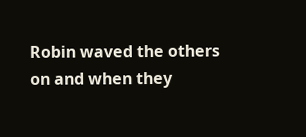Robin waved the others on and when they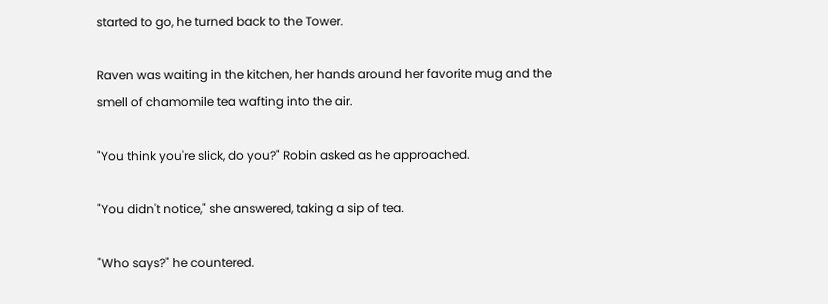started to go, he turned back to the Tower.

Raven was waiting in the kitchen, her hands around her favorite mug and the smell of chamomile tea wafting into the air.

"You think you're slick, do you?" Robin asked as he approached.

"You didn't notice," she answered, taking a sip of tea.

"Who says?" he countered.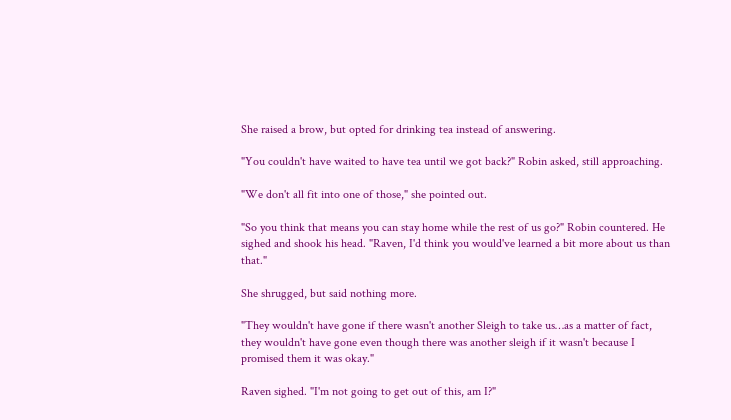She raised a brow, but opted for drinking tea instead of answering.

"You couldn't have waited to have tea until we got back?" Robin asked, still approaching.

"We don't all fit into one of those," she pointed out.

"So you think that means you can stay home while the rest of us go?" Robin countered. He sighed and shook his head. "Raven, I'd think you would've learned a bit more about us than that."

She shrugged, but said nothing more.

"They wouldn't have gone if there wasn't another Sleigh to take us…as a matter of fact, they wouldn't have gone even though there was another sleigh if it wasn't because I promised them it was okay."

Raven sighed. "I'm not going to get out of this, am I?"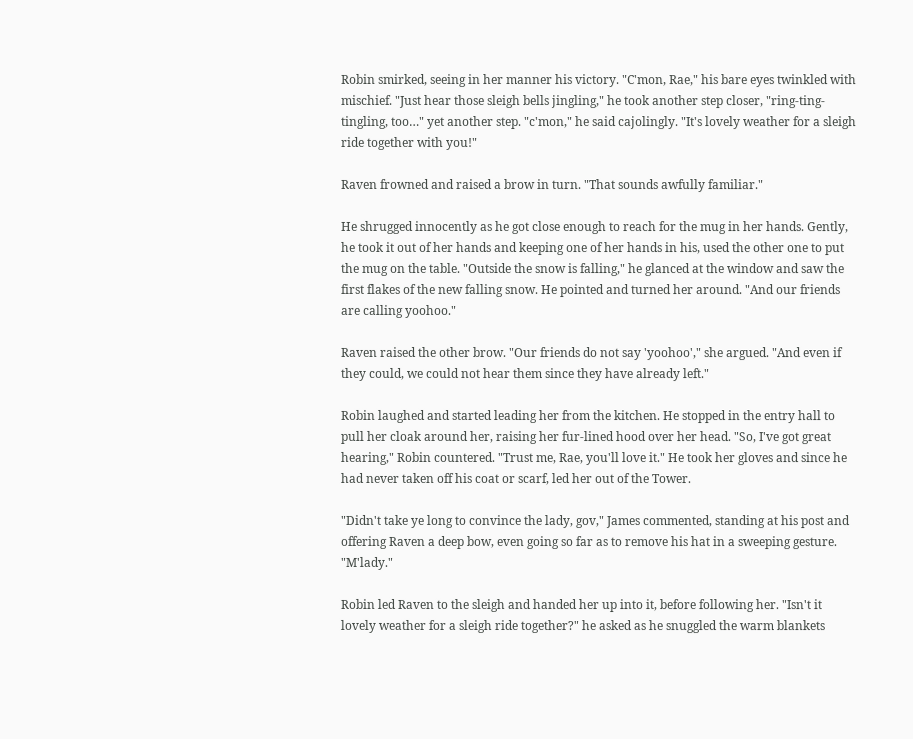Robin smirked, seeing in her manner his victory. "C'mon, Rae," his bare eyes twinkled with mischief. "Just hear those sleigh bells jingling," he took another step closer, "ring-ting-tingling, too…" yet another step. "c'mon," he said cajolingly. "It's lovely weather for a sleigh ride together with you!"

Raven frowned and raised a brow in turn. "That sounds awfully familiar."

He shrugged innocently as he got close enough to reach for the mug in her hands. Gently, he took it out of her hands and keeping one of her hands in his, used the other one to put the mug on the table. "Outside the snow is falling," he glanced at the window and saw the first flakes of the new falling snow. He pointed and turned her around. "And our friends are calling yoohoo."

Raven raised the other brow. "Our friends do not say 'yoohoo'," she argued. "And even if they could, we could not hear them since they have already left."

Robin laughed and started leading her from the kitchen. He stopped in the entry hall to pull her cloak around her, raising her fur-lined hood over her head. "So, I've got great hearing," Robin countered. "Trust me, Rae, you'll love it." He took her gloves and since he had never taken off his coat or scarf, led her out of the Tower.

"Didn't take ye long to convince the lady, gov," James commented, standing at his post and offering Raven a deep bow, even going so far as to remove his hat in a sweeping gesture. "M'lady."

Robin led Raven to the sleigh and handed her up into it, before following her. "Isn't it lovely weather for a sleigh ride together?" he asked as he snuggled the warm blankets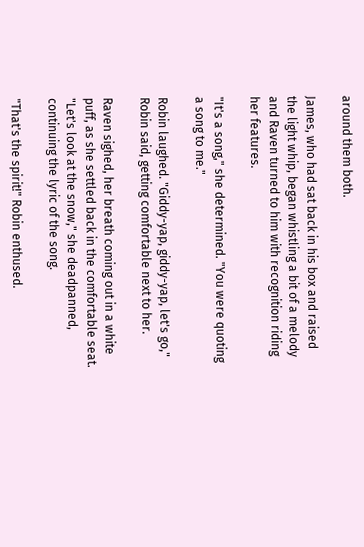around them both.

James, who had sat back in his box and raised the light whip, began whistling a bit of a melody and Raven turned to him with recognition riding her features.

"It's a song," she determined. "You were quoting a song to me."

Robin laughed. "Giddy-yap, giddy-yap, let's go," Robin said, getting comfortable next to her.

Raven sighed, her breath coming out in a white puff, as she settled back in the comfortable seat. "Let's look at the snow," she deadpanned, continuing the lyric of the song.

"That's the spirit!" Robin enthused.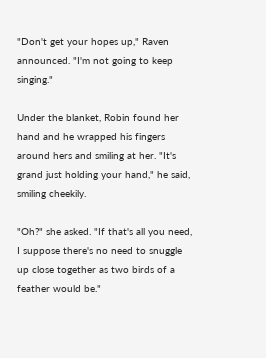"Don't get your hopes up," Raven announced. "I'm not going to keep singing."

Under the blanket, Robin found her hand and he wrapped his fingers around hers and smiling at her. "It's grand just holding your hand," he said, smiling cheekily.

"Oh?" she asked. "If that's all you need, I suppose there's no need to snuggle up close together as two birds of a feather would be."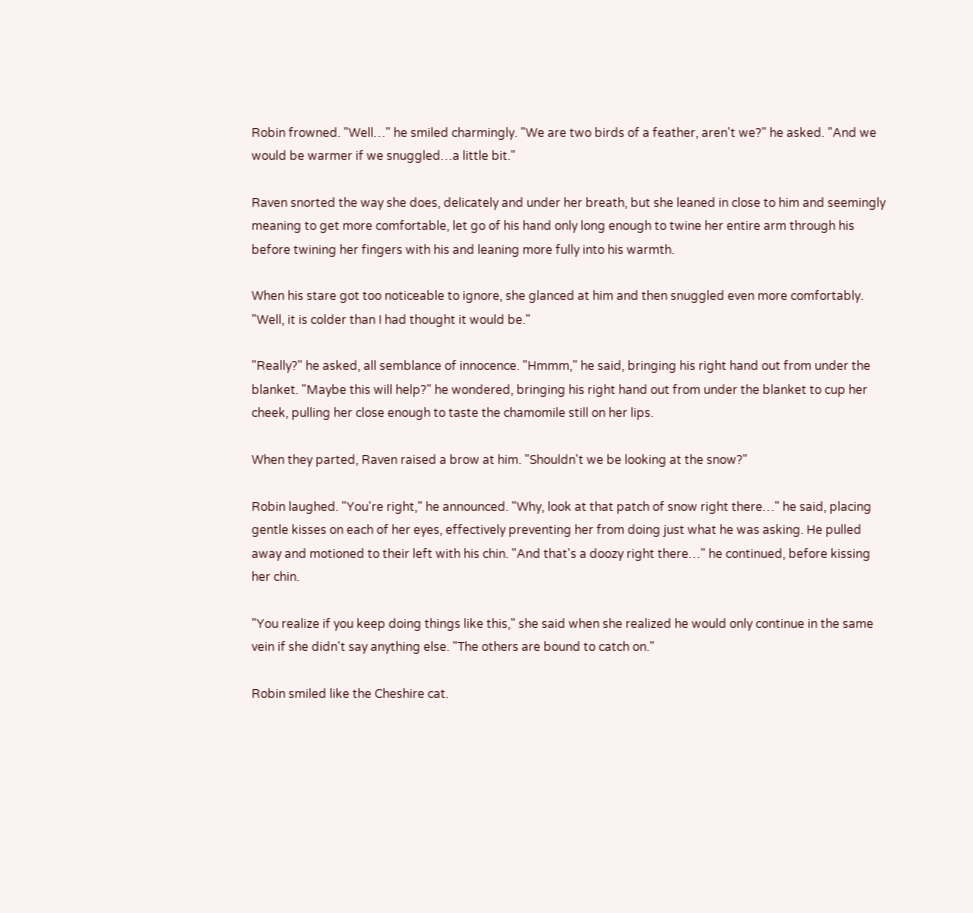Robin frowned. "Well…" he smiled charmingly. "We are two birds of a feather, aren't we?" he asked. "And we would be warmer if we snuggled…a little bit."

Raven snorted the way she does, delicately and under her breath, but she leaned in close to him and seemingly meaning to get more comfortable, let go of his hand only long enough to twine her entire arm through his before twining her fingers with his and leaning more fully into his warmth.

When his stare got too noticeable to ignore, she glanced at him and then snuggled even more comfortably. "Well, it is colder than I had thought it would be."

"Really?" he asked, all semblance of innocence. "Hmmm," he said, bringing his right hand out from under the blanket. "Maybe this will help?" he wondered, bringing his right hand out from under the blanket to cup her cheek, pulling her close enough to taste the chamomile still on her lips.

When they parted, Raven raised a brow at him. "Shouldn't we be looking at the snow?"

Robin laughed. "You're right," he announced. "Why, look at that patch of snow right there…" he said, placing gentle kisses on each of her eyes, effectively preventing her from doing just what he was asking. He pulled away and motioned to their left with his chin. "And that's a doozy right there…" he continued, before kissing her chin.

"You realize if you keep doing things like this," she said when she realized he would only continue in the same vein if she didn't say anything else. "The others are bound to catch on."

Robin smiled like the Cheshire cat.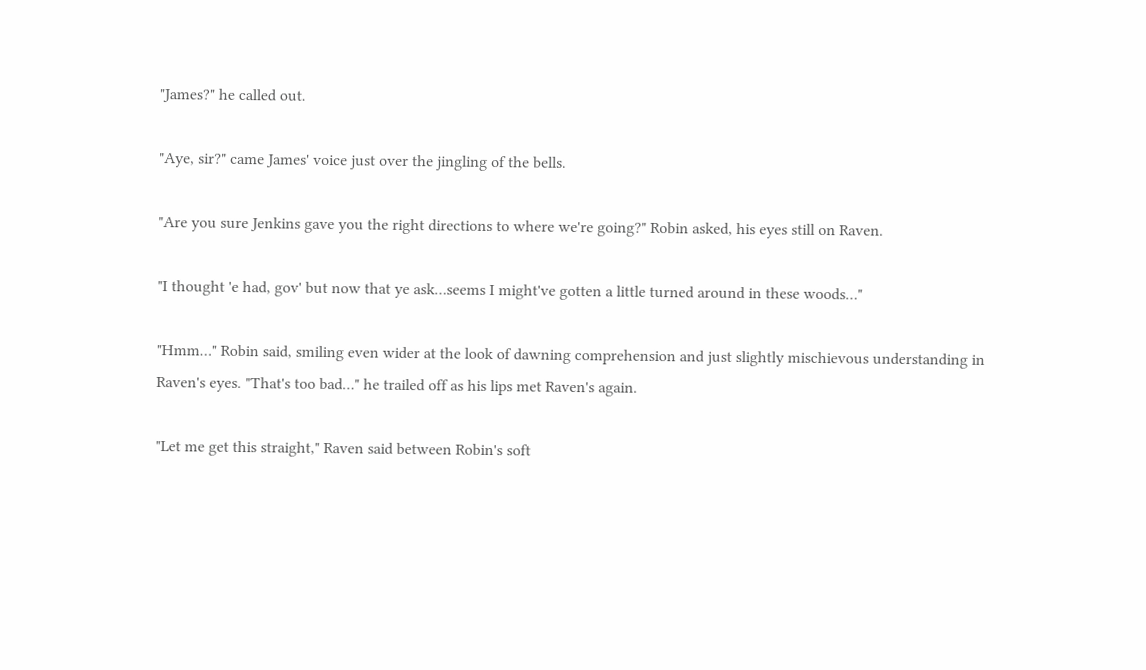"James?" he called out.

"Aye, sir?" came James' voice just over the jingling of the bells.

"Are you sure Jenkins gave you the right directions to where we're going?" Robin asked, his eyes still on Raven.

"I thought 'e had, gov' but now that ye ask…seems I might've gotten a little turned around in these woods…"

"Hmm…" Robin said, smiling even wider at the look of dawning comprehension and just slightly mischievous understanding in Raven's eyes. "That's too bad…" he trailed off as his lips met Raven's again.

"Let me get this straight," Raven said between Robin's soft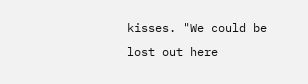kisses. "We could be lost out here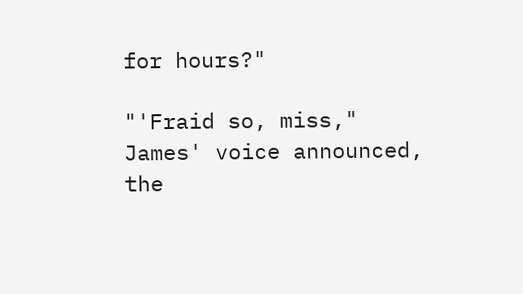for hours?"

"'Fraid so, miss," James' voice announced, the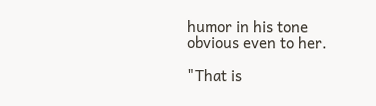humor in his tone obvious even to her.

"That is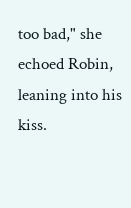too bad," she echoed Robin, leaning into his kiss.